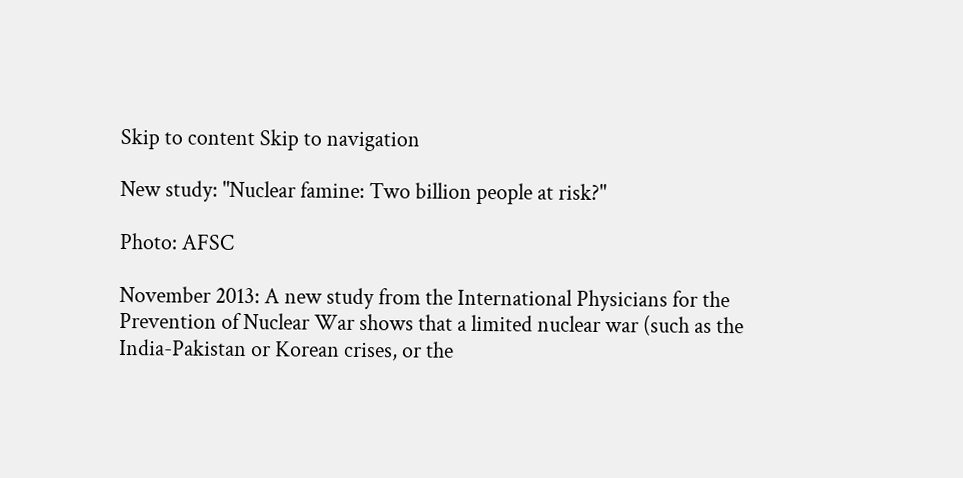Skip to content Skip to navigation

New study: "Nuclear famine: Two billion people at risk?"

Photo: AFSC

November 2013: A new study from the International Physicians for the Prevention of Nuclear War shows that a limited nuclear war (such as the India-Pakistan or Korean crises, or the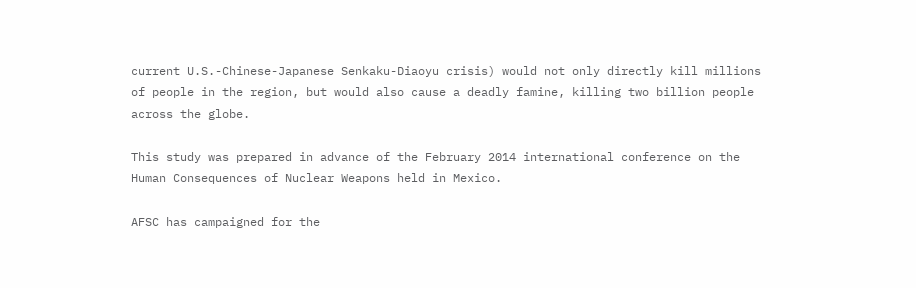current U.S.-Chinese-Japanese Senkaku-Diaoyu crisis) would not only directly kill millions of people in the region, but would also cause a deadly famine, killing two billion people across the globe.

This study was prepared in advance of the February 2014 international conference on the Human Consequences of Nuclear Weapons held in Mexico.

AFSC has campaigned for the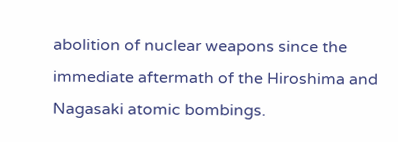abolition of nuclear weapons since the immediate aftermath of the Hiroshima and Nagasaki atomic bombings.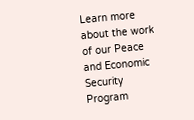Learn more about the work of our Peace and Economic Security Program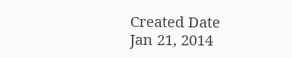Created Date
Jan 21, 2014